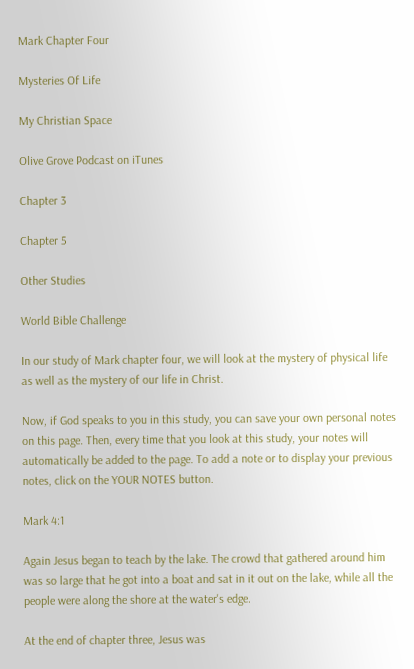Mark Chapter Four

Mysteries Of Life

My Christian Space

Olive Grove Podcast on iTunes

Chapter 3

Chapter 5

Other Studies

World Bible Challenge

In our study of Mark chapter four, we will look at the mystery of physical life as well as the mystery of our life in Christ.

Now, if God speaks to you in this study, you can save your own personal notes on this page. Then, every time that you look at this study, your notes will automatically be added to the page. To add a note or to display your previous notes, click on the YOUR NOTES button.

Mark 4:1

Again Jesus began to teach by the lake. The crowd that gathered around him was so large that he got into a boat and sat in it out on the lake, while all the people were along the shore at the water's edge.

At the end of chapter three, Jesus was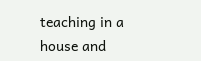teaching in a house and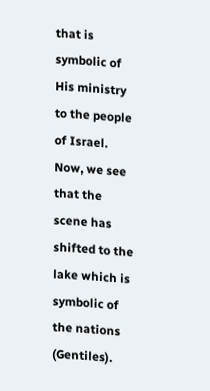that is symbolic of His ministry to the people of Israel. Now, we see that the scene has shifted to the lake which is symbolic of the nations (Gentiles).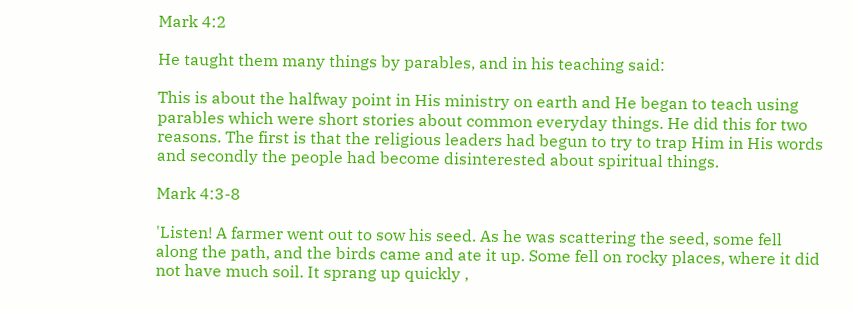Mark 4:2

He taught them many things by parables, and in his teaching said:

This is about the halfway point in His ministry on earth and He began to teach using parables which were short stories about common everyday things. He did this for two reasons. The first is that the religious leaders had begun to try to trap Him in His words and secondly the people had become disinterested about spiritual things.

Mark 4:3-8

'Listen! A farmer went out to sow his seed. As he was scattering the seed, some fell along the path, and the birds came and ate it up. Some fell on rocky places, where it did not have much soil. It sprang up quickly ,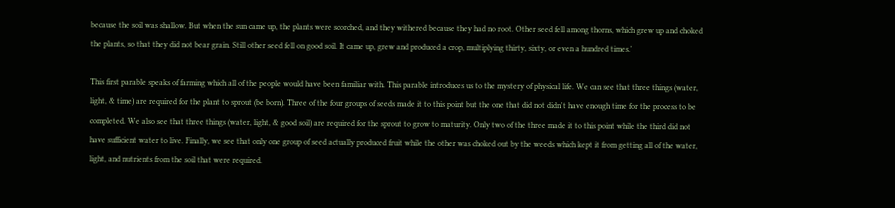because the soil was shallow. But when the sun came up, the plants were scorched, and they withered because they had no root. Other seed fell among thorns, which grew up and choked the plants, so that they did not bear grain. Still other seed fell on good soil. It came up, grew and produced a crop, multiplying thirty, sixty, or even a hundred times.'

This first parable speaks of farming which all of the people would have been familiar with. This parable introduces us to the mystery of physical life. We can see that three things (water, light, & time) are required for the plant to sprout (be born). Three of the four groups of seeds made it to this point but the one that did not didn't have enough time for the process to be completed. We also see that three things (water, light, & good soil) are required for the sprout to grow to maturity. Only two of the three made it to this point while the third did not have sufficient water to live. Finally, we see that only one group of seed actually produced fruit while the other was choked out by the weeds which kept it from getting all of the water, light, and nutrients from the soil that were required.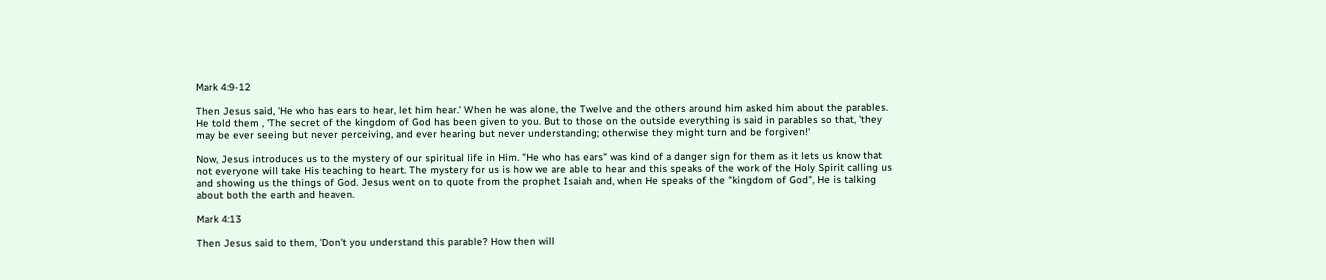Mark 4:9-12

Then Jesus said, 'He who has ears to hear, let him hear.' When he was alone, the Twelve and the others around him asked him about the parables. He told them , 'The secret of the kingdom of God has been given to you. But to those on the outside everything is said in parables so that, 'they may be ever seeing but never perceiving, and ever hearing but never understanding; otherwise they might turn and be forgiven!'

Now, Jesus introduces us to the mystery of our spiritual life in Him. "He who has ears" was kind of a danger sign for them as it lets us know that not everyone will take His teaching to heart. The mystery for us is how we are able to hear and this speaks of the work of the Holy Spirit calling us and showing us the things of God. Jesus went on to quote from the prophet Isaiah and, when He speaks of the "kingdom of God", He is talking about both the earth and heaven.

Mark 4:13

Then Jesus said to them, 'Don't you understand this parable? How then will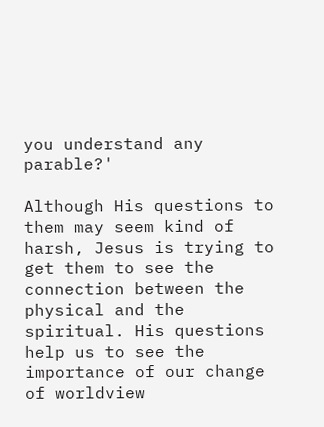you understand any parable?'

Although His questions to them may seem kind of harsh, Jesus is trying to get them to see the connection between the physical and the spiritual. His questions help us to see the importance of our change of worldview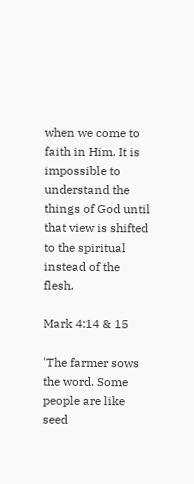when we come to faith in Him. It is impossible to understand the things of God until that view is shifted to the spiritual instead of the flesh.

Mark 4:14 & 15

'The farmer sows the word. Some people are like seed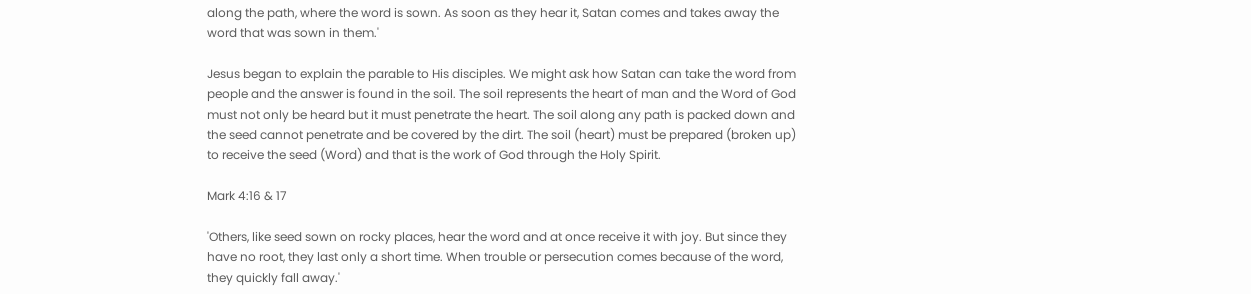along the path, where the word is sown. As soon as they hear it, Satan comes and takes away the word that was sown in them.'

Jesus began to explain the parable to His disciples. We might ask how Satan can take the word from people and the answer is found in the soil. The soil represents the heart of man and the Word of God must not only be heard but it must penetrate the heart. The soil along any path is packed down and the seed cannot penetrate and be covered by the dirt. The soil (heart) must be prepared (broken up) to receive the seed (Word) and that is the work of God through the Holy Spirit.

Mark 4:16 & 17

'Others, like seed sown on rocky places, hear the word and at once receive it with joy. But since they have no root, they last only a short time. When trouble or persecution comes because of the word, they quickly fall away.'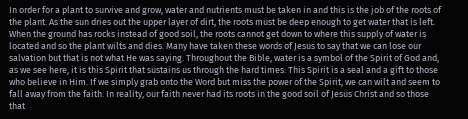In order for a plant to survive and grow, water and nutrients must be taken in and this is the job of the roots of the plant. As the sun dries out the upper layer of dirt, the roots must be deep enough to get water that is left. When the ground has rocks instead of good soil, the roots cannot get down to where this supply of water is located and so the plant wilts and dies. Many have taken these words of Jesus to say that we can lose our salvation but that is not what He was saying. Throughout the Bible, water is a symbol of the Spirit of God and, as we see here, it is this Spirit that sustains us through the hard times. This Spirit is a seal and a gift to those who believe in Him. If we simply grab onto the Word but miss the power of the Spirit, we can wilt and seem to fall away from the faith. In reality, our faith never had its roots in the good soil of Jesus Christ and so those that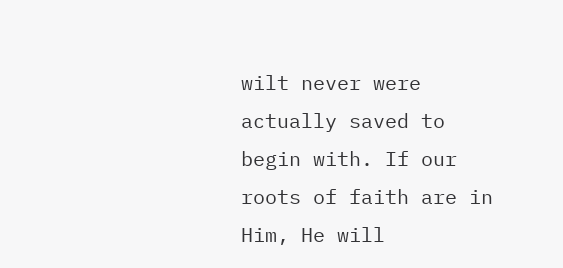wilt never were actually saved to begin with. If our roots of faith are in Him, He will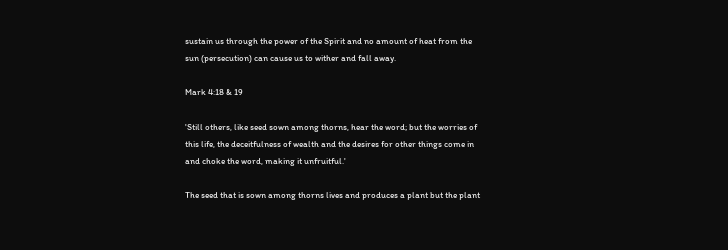sustain us through the power of the Spirit and no amount of heat from the sun (persecution) can cause us to wither and fall away.

Mark 4:18 & 19

'Still others, like seed sown among thorns, hear the word; but the worries of this life, the deceitfulness of wealth and the desires for other things come in and choke the word, making it unfruitful.'

The seed that is sown among thorns lives and produces a plant but the plant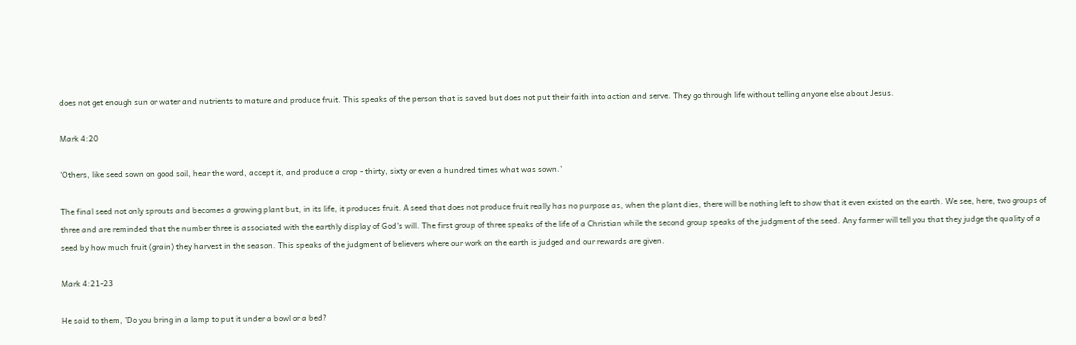does not get enough sun or water and nutrients to mature and produce fruit. This speaks of the person that is saved but does not put their faith into action and serve. They go through life without telling anyone else about Jesus.

Mark 4:20

'Others, like seed sown on good soil, hear the word, accept it, and produce a crop - thirty, sixty or even a hundred times what was sown.'

The final seed not only sprouts and becomes a growing plant but, in its life, it produces fruit. A seed that does not produce fruit really has no purpose as, when the plant dies, there will be nothing left to show that it even existed on the earth. We see, here, two groups of three and are reminded that the number three is associated with the earthly display of God's will. The first group of three speaks of the life of a Christian while the second group speaks of the judgment of the seed. Any farmer will tell you that they judge the quality of a seed by how much fruit (grain) they harvest in the season. This speaks of the judgment of believers where our work on the earth is judged and our rewards are given.

Mark 4:21-23

He said to them, 'Do you bring in a lamp to put it under a bowl or a bed?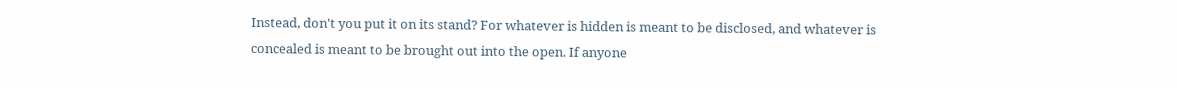Instead, don't you put it on its stand? For whatever is hidden is meant to be disclosed, and whatever is concealed is meant to be brought out into the open. If anyone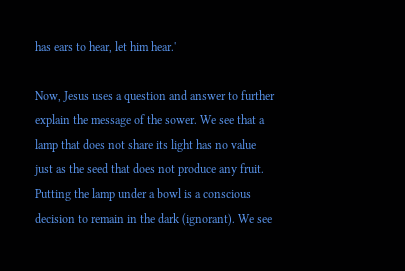has ears to hear, let him hear.'

Now, Jesus uses a question and answer to further explain the message of the sower. We see that a lamp that does not share its light has no value just as the seed that does not produce any fruit. Putting the lamp under a bowl is a conscious decision to remain in the dark (ignorant). We see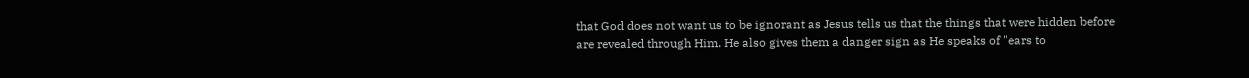that God does not want us to be ignorant as Jesus tells us that the things that were hidden before are revealed through Him. He also gives them a danger sign as He speaks of "ears to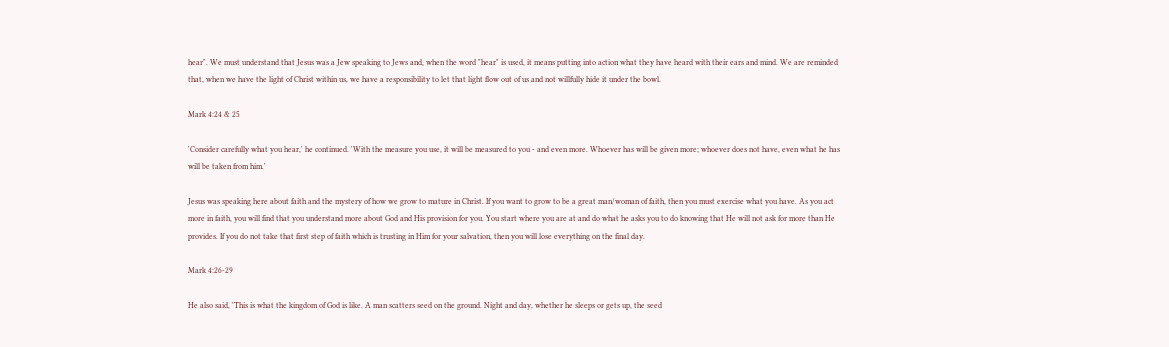hear". We must understand that Jesus was a Jew speaking to Jews and, when the word "hear" is used, it means putting into action what they have heard with their ears and mind. We are reminded that, when we have the light of Christ within us, we have a responsibility to let that light flow out of us and not willfully hide it under the bowl.

Mark 4:24 & 25

'Consider carefully what you hear,' he continued. 'With the measure you use, it will be measured to you - and even more. Whoever has will be given more; whoever does not have, even what he has will be taken from him.'

Jesus was speaking here about faith and the mystery of how we grow to mature in Christ. If you want to grow to be a great man/woman of faith, then you must exercise what you have. As you act more in faith, you will find that you understand more about God and His provision for you. You start where you are at and do what he asks you to do knowing that He will not ask for more than He provides. If you do not take that first step of faith which is trusting in Him for your salvation, then you will lose everything on the final day.

Mark 4:26-29

He also said, 'This is what the kingdom of God is like. A man scatters seed on the ground. Night and day, whether he sleeps or gets up, the seed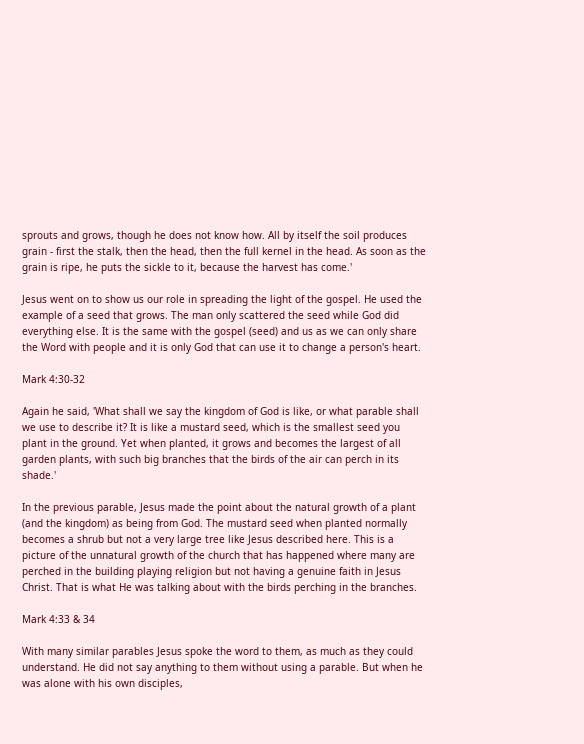sprouts and grows, though he does not know how. All by itself the soil produces grain - first the stalk, then the head, then the full kernel in the head. As soon as the grain is ripe, he puts the sickle to it, because the harvest has come.'

Jesus went on to show us our role in spreading the light of the gospel. He used the example of a seed that grows. The man only scattered the seed while God did everything else. It is the same with the gospel (seed) and us as we can only share the Word with people and it is only God that can use it to change a person's heart.

Mark 4:30-32

Again he said, 'What shall we say the kingdom of God is like, or what parable shall we use to describe it? It is like a mustard seed, which is the smallest seed you plant in the ground. Yet when planted, it grows and becomes the largest of all garden plants, with such big branches that the birds of the air can perch in its shade.'

In the previous parable, Jesus made the point about the natural growth of a plant (and the kingdom) as being from God. The mustard seed when planted normally becomes a shrub but not a very large tree like Jesus described here. This is a picture of the unnatural growth of the church that has happened where many are perched in the building playing religion but not having a genuine faith in Jesus Christ. That is what He was talking about with the birds perching in the branches.

Mark 4:33 & 34

With many similar parables Jesus spoke the word to them, as much as they could understand. He did not say anything to them without using a parable. But when he was alone with his own disciples,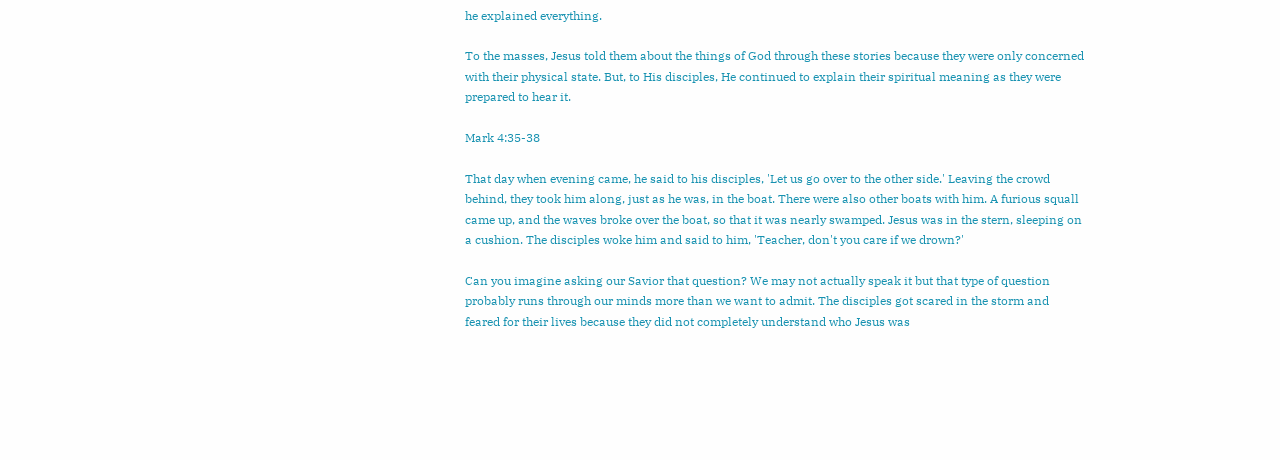he explained everything.

To the masses, Jesus told them about the things of God through these stories because they were only concerned with their physical state. But, to His disciples, He continued to explain their spiritual meaning as they were prepared to hear it.

Mark 4:35-38

That day when evening came, he said to his disciples, 'Let us go over to the other side.' Leaving the crowd behind, they took him along, just as he was, in the boat. There were also other boats with him. A furious squall came up, and the waves broke over the boat, so that it was nearly swamped. Jesus was in the stern, sleeping on a cushion. The disciples woke him and said to him, 'Teacher, don't you care if we drown?'

Can you imagine asking our Savior that question? We may not actually speak it but that type of question probably runs through our minds more than we want to admit. The disciples got scared in the storm and feared for their lives because they did not completely understand who Jesus was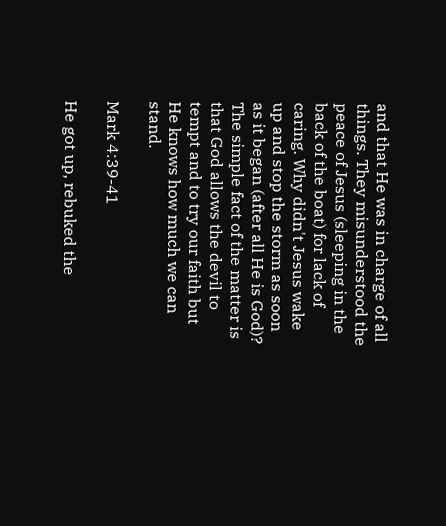and that He was in charge of all things. They misunderstood the peace of Jesus (sleeping in the back of the boat) for lack of caring. Why didn't Jesus wake up and stop the storm as soon as it began (after all He is God)? The simple fact of the matter is that God allows the devil to tempt and to try our faith but He knows how much we can stand.

Mark 4:39-41

He got up, rebuked the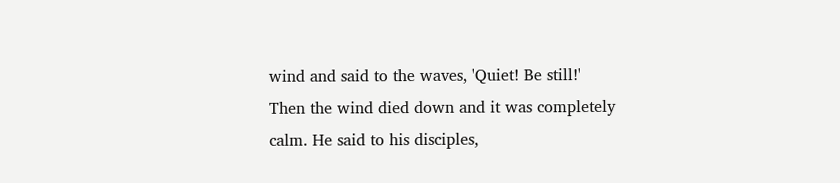wind and said to the waves, 'Quiet! Be still!' Then the wind died down and it was completely calm. He said to his disciples,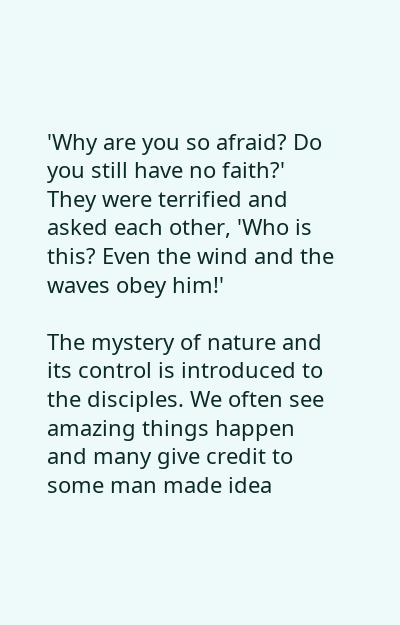'Why are you so afraid? Do you still have no faith?' They were terrified and asked each other, 'Who is this? Even the wind and the waves obey him!'

The mystery of nature and its control is introduced to the disciples. We often see amazing things happen and many give credit to some man made idea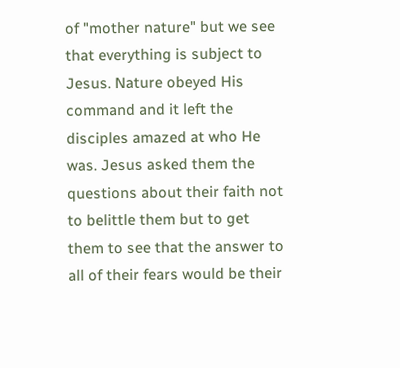of "mother nature" but we see that everything is subject to Jesus. Nature obeyed His command and it left the disciples amazed at who He was. Jesus asked them the questions about their faith not to belittle them but to get them to see that the answer to all of their fears would be their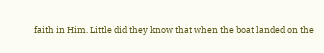faith in Him. Little did they know that when the boat landed on the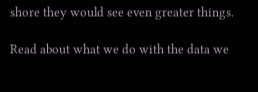shore they would see even greater things.

Read about what we do with the data we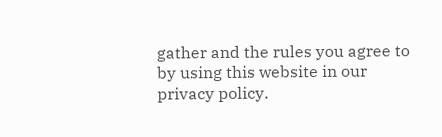gather and the rules you agree to by using this website in our privacy policy.